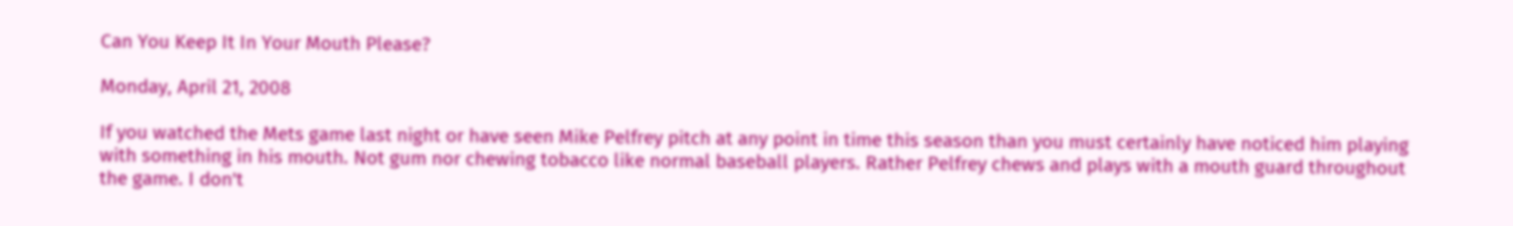Can You Keep It In Your Mouth Please?

Monday, April 21, 2008

If you watched the Mets game last night or have seen Mike Pelfrey pitch at any point in time this season than you must certainly have noticed him playing with something in his mouth. Not gum nor chewing tobacco like normal baseball players. Rather Pelfrey chews and plays with a mouth guard throughout the game. I don't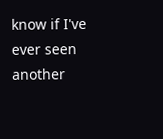know if I've ever seen another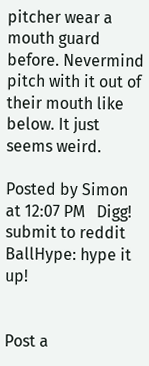pitcher wear a mouth guard before. Nevermind pitch with it out of their mouth like below. It just seems weird.

Posted by Simon at 12:07 PM   Digg! submit to reddit BallHype: hype it up!


Post a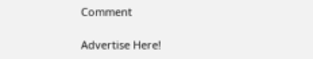Comment

Advertise Here!